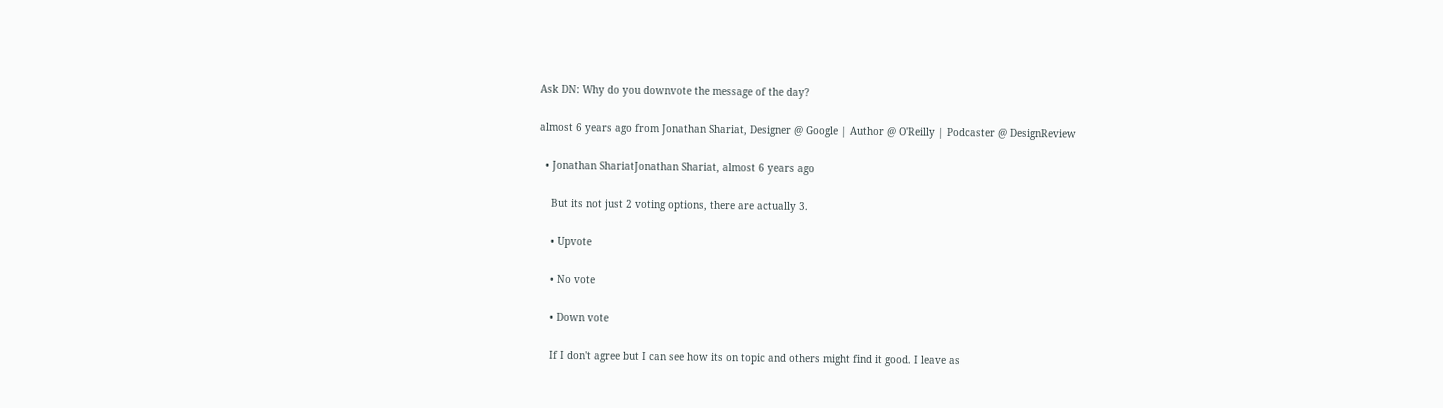Ask DN: Why do you downvote the message of the day?

almost 6 years ago from Jonathan Shariat, Designer @ Google | Author @ O'Reilly | Podcaster @ DesignReview

  • Jonathan ShariatJonathan Shariat, almost 6 years ago

    But its not just 2 voting options, there are actually 3.

    • Upvote

    • No vote

    • Down vote

    If I don't agree but I can see how its on topic and others might find it good. I leave as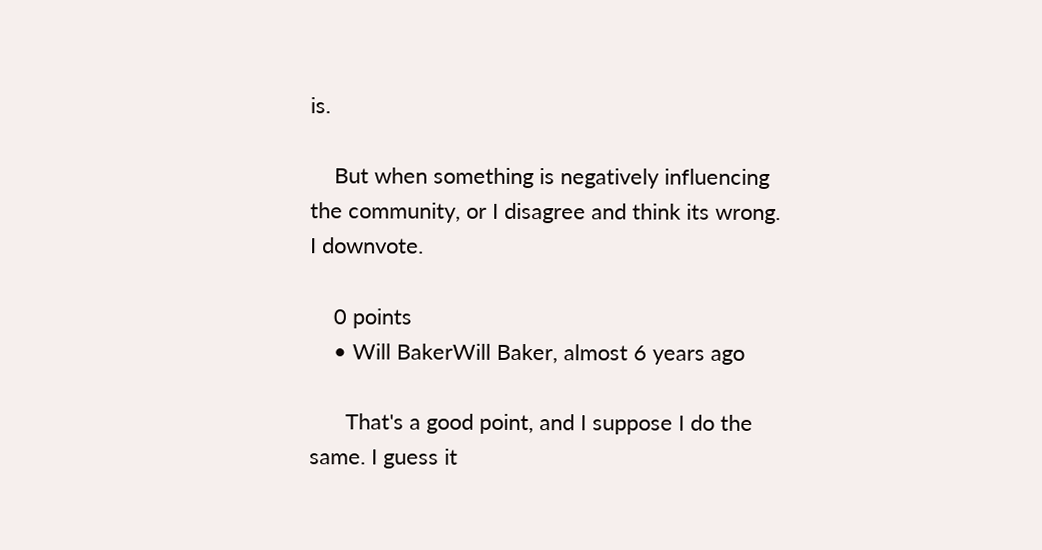is.

    But when something is negatively influencing the community, or I disagree and think its wrong. I downvote.

    0 points
    • Will BakerWill Baker, almost 6 years ago

      That's a good point, and I suppose I do the same. I guess it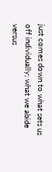just comes down to what sets us off individually; what we abide versus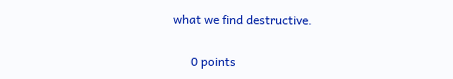what we find destructive.

      0 points